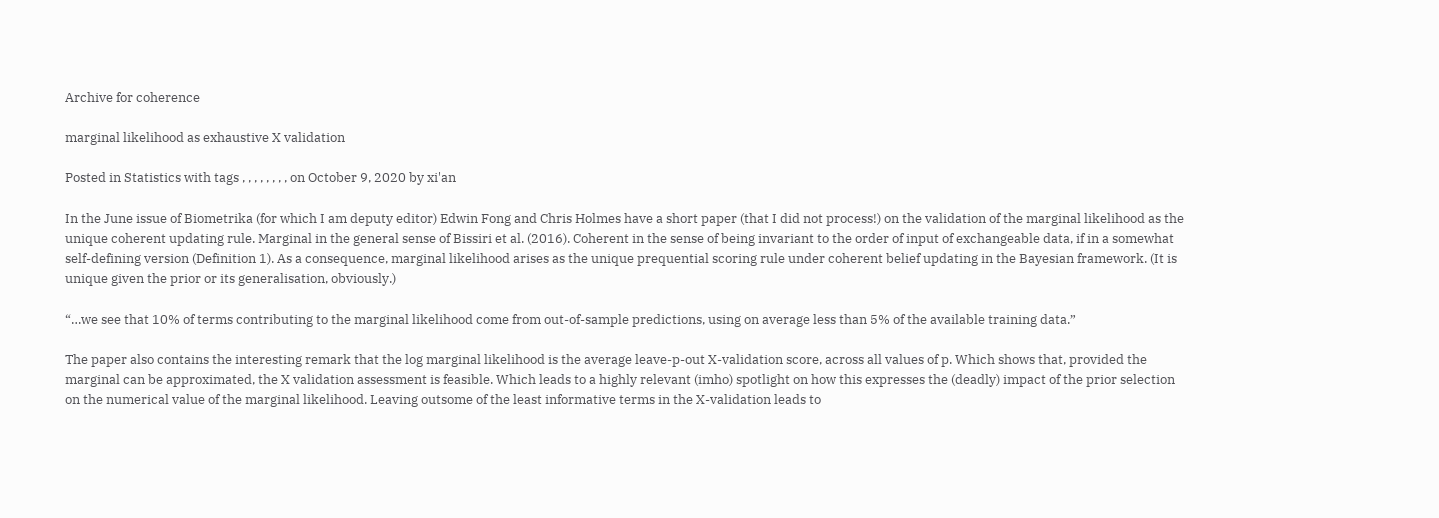Archive for coherence

marginal likelihood as exhaustive X validation

Posted in Statistics with tags , , , , , , , , on October 9, 2020 by xi'an

In the June issue of Biometrika (for which I am deputy editor) Edwin Fong and Chris Holmes have a short paper (that I did not process!) on the validation of the marginal likelihood as the unique coherent updating rule. Marginal in the general sense of Bissiri et al. (2016). Coherent in the sense of being invariant to the order of input of exchangeable data, if in a somewhat self-defining version (Definition 1). As a consequence, marginal likelihood arises as the unique prequential scoring rule under coherent belief updating in the Bayesian framework. (It is unique given the prior or its generalisation, obviously.)

“…we see that 10% of terms contributing to the marginal likelihood come from out-of-sample predictions, using on average less than 5% of the available training data.”

The paper also contains the interesting remark that the log marginal likelihood is the average leave-p-out X-validation score, across all values of p. Which shows that, provided the marginal can be approximated, the X validation assessment is feasible. Which leads to a highly relevant (imho) spotlight on how this expresses the (deadly) impact of the prior selection on the numerical value of the marginal likelihood. Leaving outsome of the least informative terms in the X-validation leads to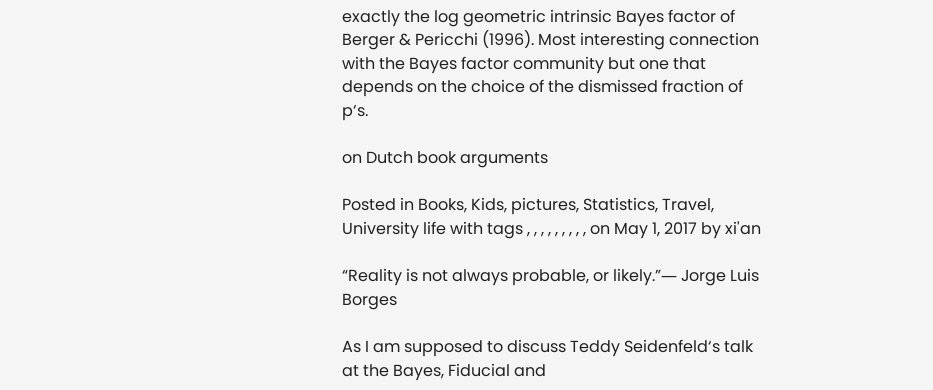exactly the log geometric intrinsic Bayes factor of Berger & Pericchi (1996). Most interesting connection with the Bayes factor community but one that depends on the choice of the dismissed fraction of p‘s.

on Dutch book arguments

Posted in Books, Kids, pictures, Statistics, Travel, University life with tags , , , , , , , , , on May 1, 2017 by xi'an

“Reality is not always probable, or likely.”― Jorge Luis Borges

As I am supposed to discuss Teddy Seidenfeld‘s talk at the Bayes, Fiducial and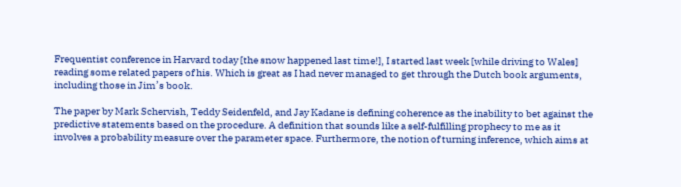Frequentist conference in Harvard today [the snow happened last time!], I started last week [while driving to Wales] reading some related papers of his. Which is great as I had never managed to get through the Dutch book arguments, including those in Jim’s book.

The paper by Mark Schervish, Teddy Seidenfeld, and Jay Kadane is defining coherence as the inability to bet against the predictive statements based on the procedure. A definition that sounds like a self-fulfilling prophecy to me as it involves a probability measure over the parameter space. Furthermore, the notion of turning inference, which aims at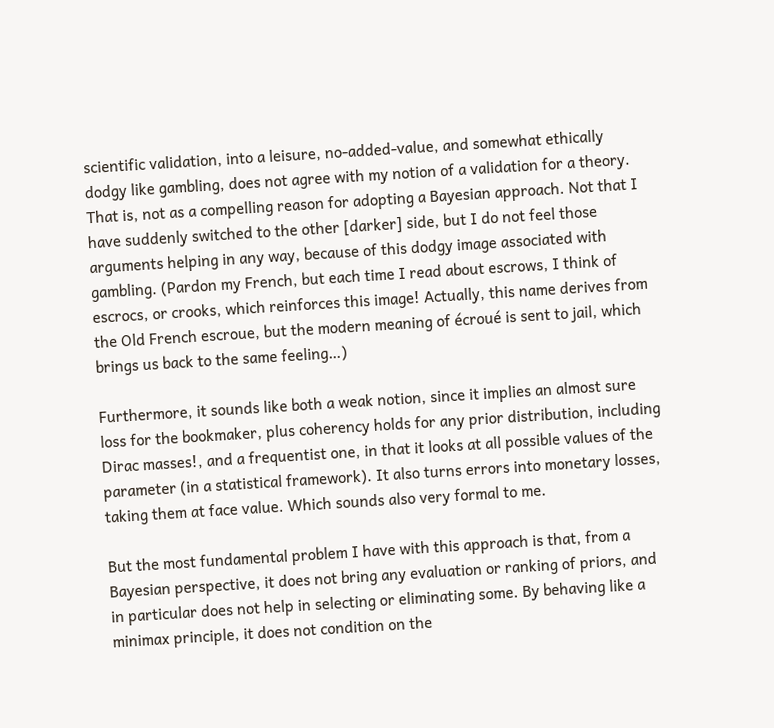scientific validation, into a leisure, no-added-value, and somewhat ethically dodgy like gambling, does not agree with my notion of a validation for a theory. That is, not as a compelling reason for adopting a Bayesian approach. Not that I have suddenly switched to the other [darker] side, but I do not feel those arguments helping in any way, because of this dodgy image associated with gambling. (Pardon my French, but each time I read about escrows, I think of escrocs, or crooks, which reinforces this image! Actually, this name derives from the Old French escroue, but the modern meaning of écroué is sent to jail, which brings us back to the same feeling…)

Furthermore, it sounds like both a weak notion, since it implies an almost sure loss for the bookmaker, plus coherency holds for any prior distribution, including Dirac masses!, and a frequentist one, in that it looks at all possible values of the parameter (in a statistical framework). It also turns errors into monetary losses, taking them at face value. Which sounds also very formal to me.

But the most fundamental problem I have with this approach is that, from a Bayesian perspective, it does not bring any evaluation or ranking of priors, and in particular does not help in selecting or eliminating some. By behaving like a minimax principle, it does not condition on the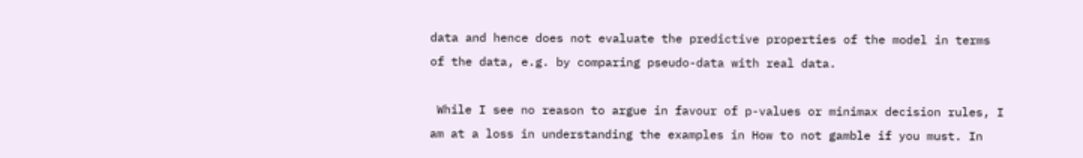data and hence does not evaluate the predictive properties of the model in terms of the data, e.g. by comparing pseudo-data with real data.

 While I see no reason to argue in favour of p-values or minimax decision rules, I am at a loss in understanding the examples in How to not gamble if you must. In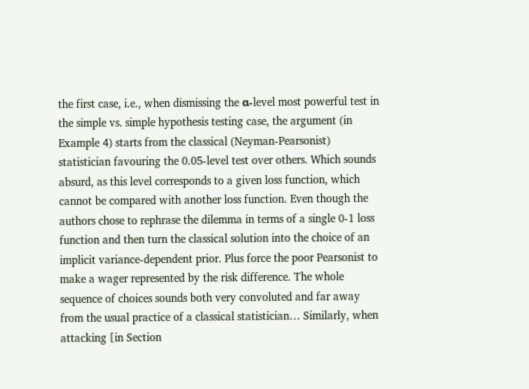the first case, i.e., when dismissing the α-level most powerful test in the simple vs. simple hypothesis testing case, the argument (in Example 4) starts from the classical (Neyman-Pearsonist) statistician favouring the 0.05-level test over others. Which sounds absurd, as this level corresponds to a given loss function, which cannot be compared with another loss function. Even though the authors chose to rephrase the dilemma in terms of a single 0-1 loss function and then turn the classical solution into the choice of an implicit variance-dependent prior. Plus force the poor Pearsonist to make a wager represented by the risk difference. The whole sequence of choices sounds both very convoluted and far away from the usual practice of a classical statistician… Similarly, when attacking [in Section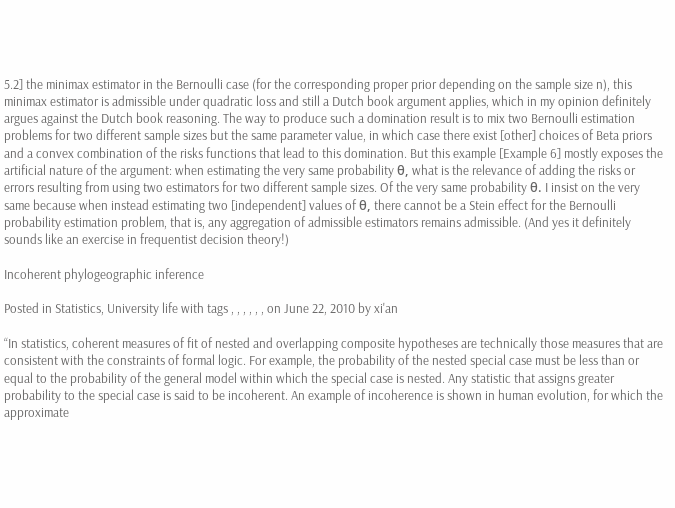5.2] the minimax estimator in the Bernoulli case (for the corresponding proper prior depending on the sample size n), this minimax estimator is admissible under quadratic loss and still a Dutch book argument applies, which in my opinion definitely argues against the Dutch book reasoning. The way to produce such a domination result is to mix two Bernoulli estimation problems for two different sample sizes but the same parameter value, in which case there exist [other] choices of Beta priors and a convex combination of the risks functions that lead to this domination. But this example [Example 6] mostly exposes the artificial nature of the argument: when estimating the very same probability θ, what is the relevance of adding the risks or errors resulting from using two estimators for two different sample sizes. Of the very same probability θ. I insist on the very same because when instead estimating two [independent] values of θ, there cannot be a Stein effect for the Bernoulli probability estimation problem, that is, any aggregation of admissible estimators remains admissible. (And yes it definitely sounds like an exercise in frequentist decision theory!)

Incoherent phylogeographic inference

Posted in Statistics, University life with tags , , , , , , on June 22, 2010 by xi'an

“In statistics, coherent measures of fit of nested and overlapping composite hypotheses are technically those measures that are consistent with the constraints of formal logic. For example, the probability of the nested special case must be less than or equal to the probability of the general model within which the special case is nested. Any statistic that assigns greater probability to the special case is said to be incoherent. An example of incoherence is shown in human evolution, for which the approximate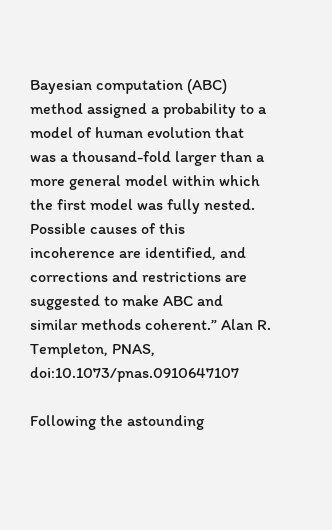Bayesian computation (ABC) method assigned a probability to a model of human evolution that was a thousand-fold larger than a more general model within which the first model was fully nested. Possible causes of this incoherence are identified, and corrections and restrictions are suggested to make ABC and similar methods coherent.” Alan R. Templeton, PNAS, doi:10.1073/pnas.0910647107

Following the astounding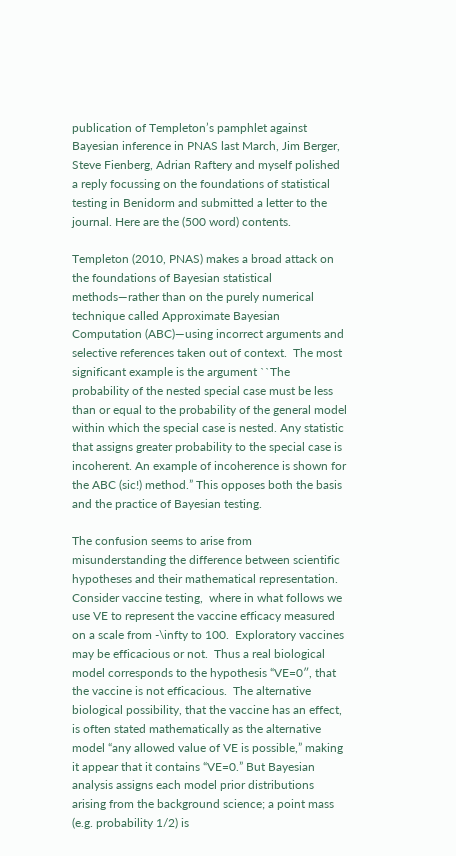publication of Templeton’s pamphlet against Bayesian inference in PNAS last March, Jim Berger, Steve Fienberg, Adrian Raftery and myself polished a reply focussing on the foundations of statistical testing in Benidorm and submitted a letter to the journal. Here are the (500 word) contents.

Templeton (2010, PNAS) makes a broad attack on the foundations of Bayesian statistical methods—rather than on the purely numerical technique called Approximate Bayesian Computation (ABC)—using incorrect arguments and selective references taken out of context.  The most significant example is the argument ``The probability of the nested special case must be less than or equal to the probability of the general model within which the special case is nested. Any statistic that assigns greater probability to the special case is incoherent. An example of incoherence is shown for the ABC (sic!) method.” This opposes both the basis and the practice of Bayesian testing.

The confusion seems to arise from misunderstanding the difference between scientific hypotheses and their mathematical representation. Consider vaccine testing,  where in what follows we use VE to represent the vaccine efficacy measured on a scale from -\infty to 100.  Exploratory vaccines may be efficacious or not.  Thus a real biological model corresponds to the hypothesis “VE=0″, that the vaccine is not efficacious.  The alternative biological possibility, that the vaccine has an effect, is often stated mathematically as the alternative model “any allowed value of VE is possible,” making it appear that it contains “VE=0.” But Bayesian analysis assigns each model prior distributions arising from the background science; a point mass (e.g. probability 1/2) is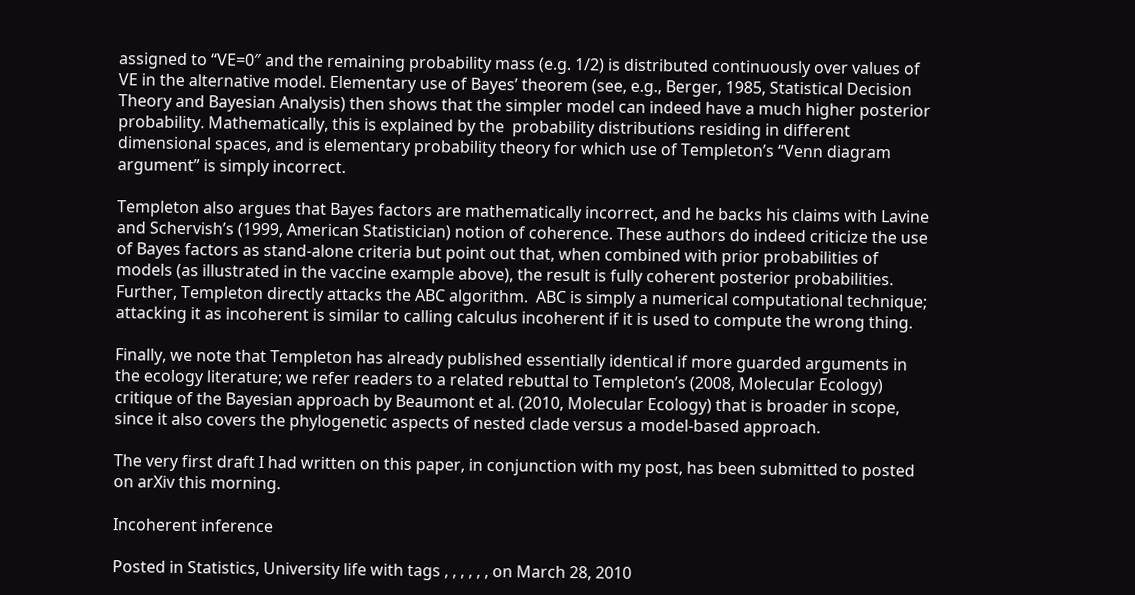assigned to “VE=0″ and the remaining probability mass (e.g. 1/2) is distributed continuously over values of VE in the alternative model. Elementary use of Bayes’ theorem (see, e.g., Berger, 1985, Statistical Decision Theory and Bayesian Analysis) then shows that the simpler model can indeed have a much higher posterior probability. Mathematically, this is explained by the  probability distributions residing in different dimensional spaces, and is elementary probability theory for which use of Templeton’s “Venn diagram argument” is simply incorrect.

Templeton also argues that Bayes factors are mathematically incorrect, and he backs his claims with Lavine and Schervish’s (1999, American Statistician) notion of coherence. These authors do indeed criticize the use of Bayes factors as stand-alone criteria but point out that, when combined with prior probabilities of models (as illustrated in the vaccine example above), the result is fully coherent posterior probabilities. Further, Templeton directly attacks the ABC algorithm.  ABC is simply a numerical computational technique; attacking it as incoherent is similar to calling calculus incoherent if it is used to compute the wrong thing.

Finally, we note that Templeton has already published essentially identical if more guarded arguments in the ecology literature; we refer readers to a related rebuttal to Templeton’s (2008, Molecular Ecology) critique of the Bayesian approach by Beaumont et al. (2010, Molecular Ecology) that is broader in scope, since it also covers the phylogenetic aspects of nested clade versus a model-based approach.

The very first draft I had written on this paper, in conjunction with my post, has been submitted to posted on arXiv this morning.

Incoherent inference

Posted in Statistics, University life with tags , , , , , , on March 28, 2010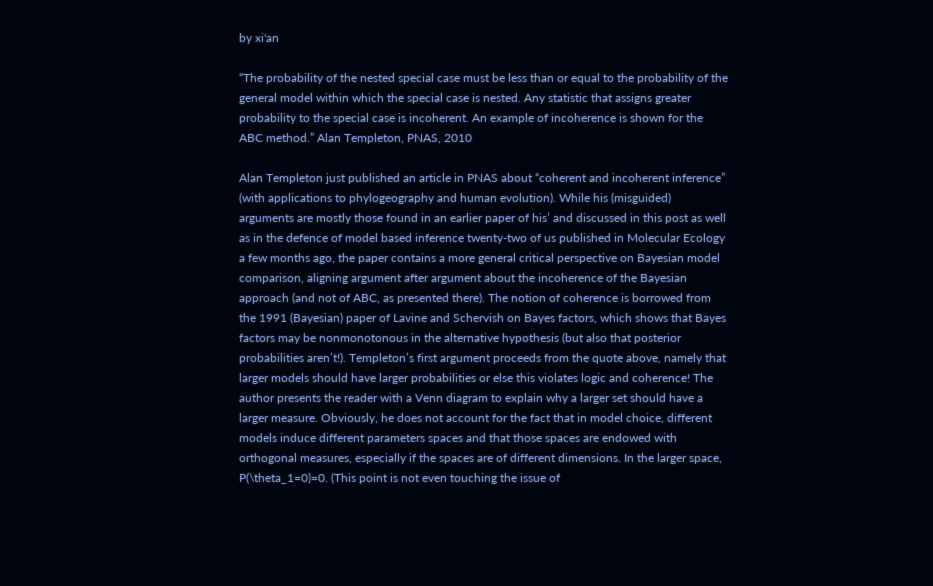by xi'an

“The probability of the nested special case must be less than or equal to the probability of the general model within which the special case is nested. Any statistic that assigns greater probability to the special case is incoherent. An example of incoherence is shown for the ABC method.” Alan Templeton, PNAS, 2010

Alan Templeton just published an article in PNAS about “coherent and incoherent inference” (with applications to phylogeography and human evolution). While his (misguided) arguments are mostly those found in an earlier paper of his’ and discussed in this post as well as in the defence of model based inference twenty-two of us published in Molecular Ecology a few months ago, the paper contains a more general critical perspective on Bayesian model comparison, aligning argument after argument about the incoherence of the Bayesian approach (and not of ABC, as presented there). The notion of coherence is borrowed from the 1991 (Bayesian) paper of Lavine and Schervish on Bayes factors, which shows that Bayes factors may be nonmonotonous in the alternative hypothesis (but also that posterior probabilities aren’t!). Templeton’s first argument proceeds from the quote above, namely that larger models should have larger probabilities or else this violates logic and coherence! The author presents the reader with a Venn diagram to explain why a larger set should have a larger measure. Obviously, he does not account for the fact that in model choice, different models induce different parameters spaces and that those spaces are endowed with orthogonal measures, especially if the spaces are of different dimensions. In the larger space, P(\theta_1=0)=0. (This point is not even touching the issue of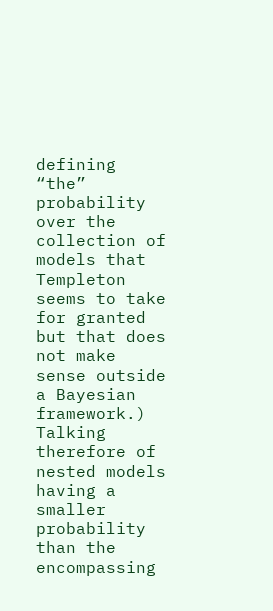defining “the” probability over the collection of models that Templeton seems to take for granted but that does not make sense outside a Bayesian framework.) Talking therefore of nested models having a smaller probability than the encompassing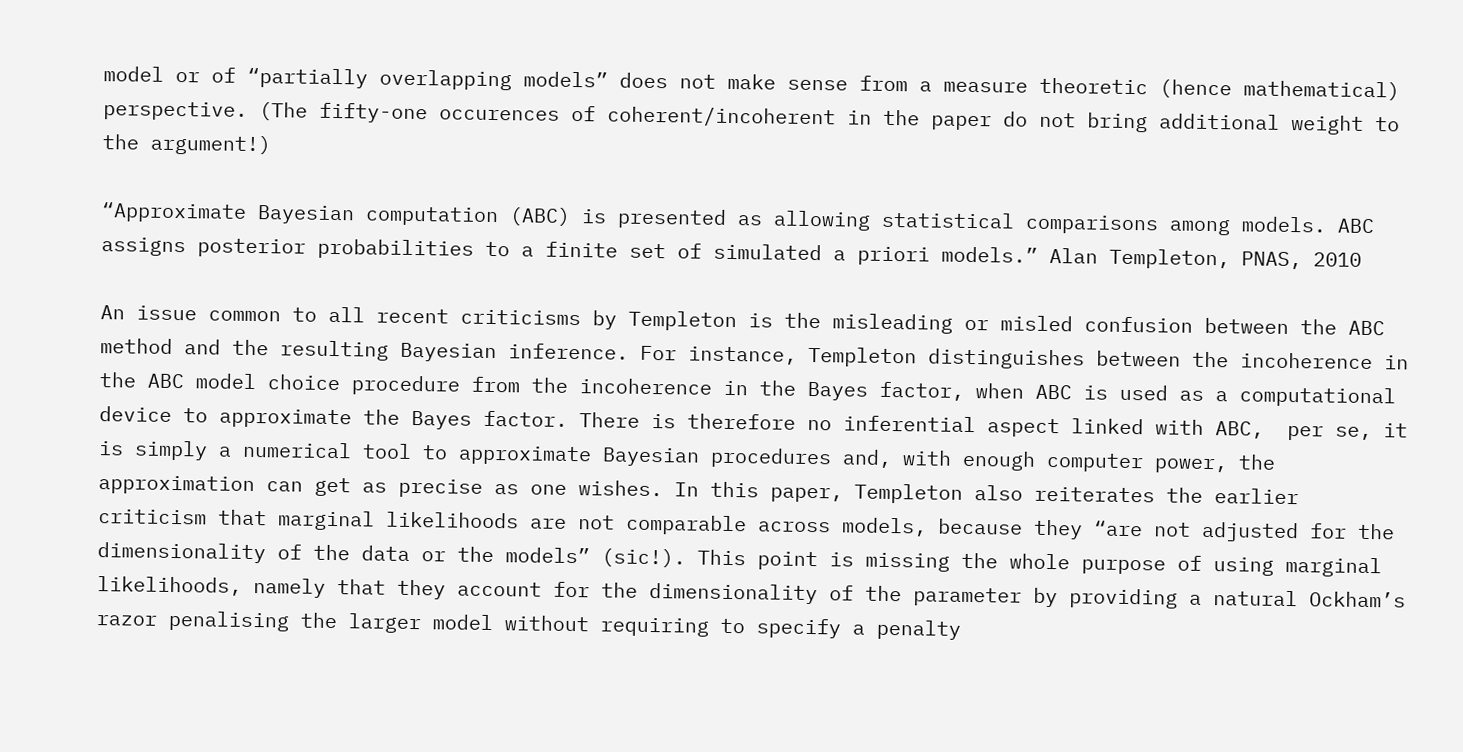model or of “partially overlapping models” does not make sense from a measure theoretic (hence mathematical) perspective. (The fifty-one occurences of coherent/incoherent in the paper do not bring additional weight to the argument!)

“Approximate Bayesian computation (ABC) is presented as allowing statistical comparisons among models. ABC assigns posterior probabilities to a finite set of simulated a priori models.” Alan Templeton, PNAS, 2010

An issue common to all recent criticisms by Templeton is the misleading or misled confusion between the ABC method and the resulting Bayesian inference. For instance, Templeton distinguishes between the incoherence in the ABC model choice procedure from the incoherence in the Bayes factor, when ABC is used as a computational device to approximate the Bayes factor. There is therefore no inferential aspect linked with ABC,  per se, it is simply a numerical tool to approximate Bayesian procedures and, with enough computer power, the approximation can get as precise as one wishes. In this paper, Templeton also reiterates the earlier criticism that marginal likelihoods are not comparable across models, because they “are not adjusted for the dimensionality of the data or the models” (sic!). This point is missing the whole purpose of using marginal likelihoods, namely that they account for the dimensionality of the parameter by providing a natural Ockham’s razor penalising the larger model without requiring to specify a penalty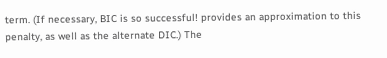term. (If necessary, BIC is so successful! provides an approximation to this penalty, as well as the alternate DIC.) The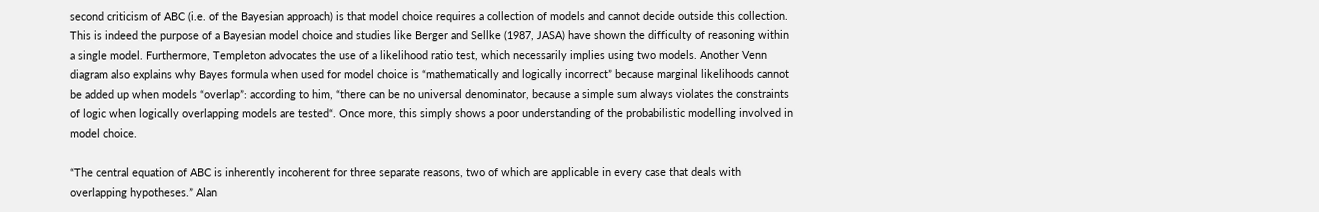second criticism of ABC (i.e. of the Bayesian approach) is that model choice requires a collection of models and cannot decide outside this collection. This is indeed the purpose of a Bayesian model choice and studies like Berger and Sellke (1987, JASA) have shown the difficulty of reasoning within a single model. Furthermore, Templeton advocates the use of a likelihood ratio test, which necessarily implies using two models. Another Venn diagram also explains why Bayes formula when used for model choice is “mathematically and logically incorrect” because marginal likelihoods cannot be added up when models “overlap”: according to him, “there can be no universal denominator, because a simple sum always violates the constraints of logic when logically overlapping models are tested“. Once more, this simply shows a poor understanding of the probabilistic modelling involved in model choice.

“The central equation of ABC is inherently incoherent for three separate reasons, two of which are applicable in every case that deals with overlapping hypotheses.” Alan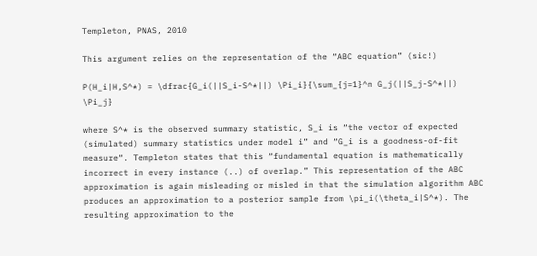Templeton, PNAS, 2010

This argument relies on the representation of the “ABC equation” (sic!)

P(H_i|H,S^*) = \dfrac{G_i(||S_i-S^*||) \Pi_i}{\sum_{j=1}^n G_j(||S_j-S^*||) \Pi_j}

where S^* is the observed summary statistic, S_i is “the vector of expected (simulated) summary statistics under model i” and “G_i is a goodness-of-fit measure“. Templeton states that this “fundamental equation is mathematically incorrect in every instance (..) of overlap.” This representation of the ABC approximation is again misleading or misled in that the simulation algorithm ABC produces an approximation to a posterior sample from \pi_i(\theta_i|S^*). The resulting approximation to the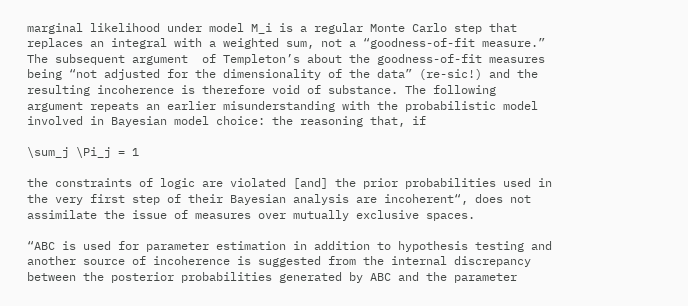marginal likelihood under model M_i is a regular Monte Carlo step that replaces an integral with a weighted sum, not a “goodness-of-fit measure.”  The subsequent argument  of Templeton’s about the goodness-of-fit measures being “not adjusted for the dimensionality of the data” (re-sic!) and the resulting incoherence is therefore void of substance. The following argument repeats an earlier misunderstanding with the probabilistic model involved in Bayesian model choice: the reasoning that, if

\sum_j \Pi_j = 1

the constraints of logic are violated [and] the prior probabilities used in the very first step of their Bayesian analysis are incoherent“, does not assimilate the issue of measures over mutually exclusive spaces.

“ABC is used for parameter estimation in addition to hypothesis testing and another source of incoherence is suggested from the internal discrepancy between the posterior probabilities generated by ABC and the parameter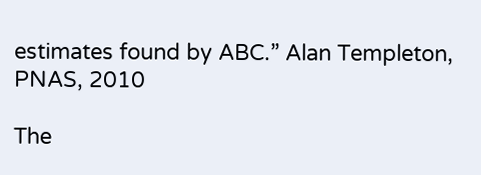estimates found by ABC.” Alan Templeton, PNAS, 2010

The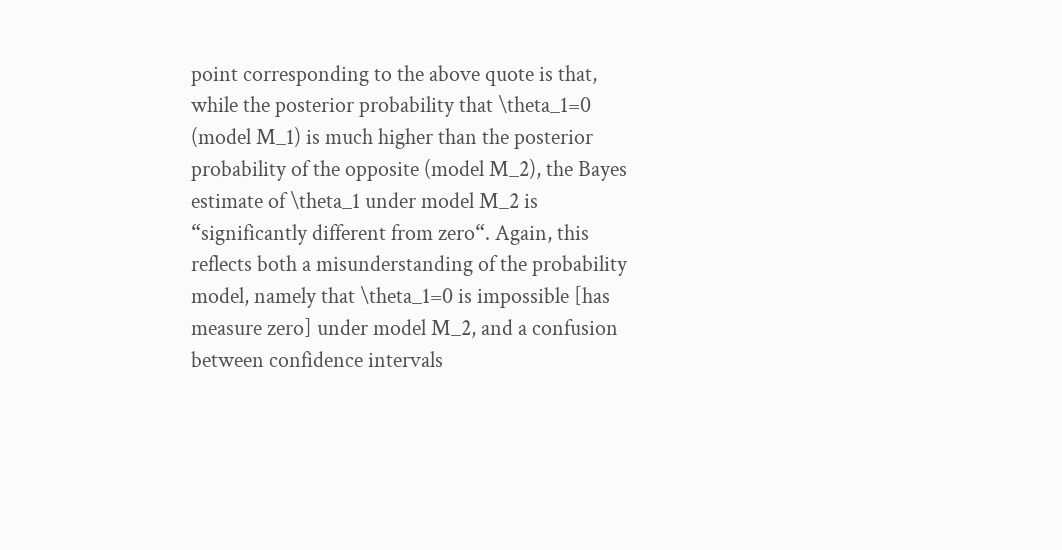point corresponding to the above quote is that, while the posterior probability that \theta_1=0 (model M_1) is much higher than the posterior probability of the opposite (model M_2), the Bayes estimate of \theta_1 under model M_2 is “significantly different from zero“. Again, this reflects both a misunderstanding of the probability model, namely that \theta_1=0 is impossible [has measure zero] under model M_2, and a confusion between confidence intervals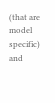(that are model specific) and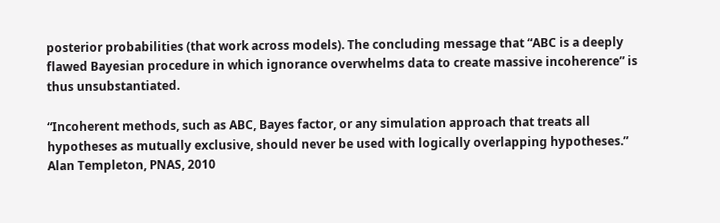posterior probabilities (that work across models). The concluding message that “ABC is a deeply flawed Bayesian procedure in which ignorance overwhelms data to create massive incoherence” is thus unsubstantiated.

“Incoherent methods, such as ABC, Bayes factor, or any simulation approach that treats all hypotheses as mutually exclusive, should never be used with logically overlapping hypotheses.” Alan Templeton, PNAS, 2010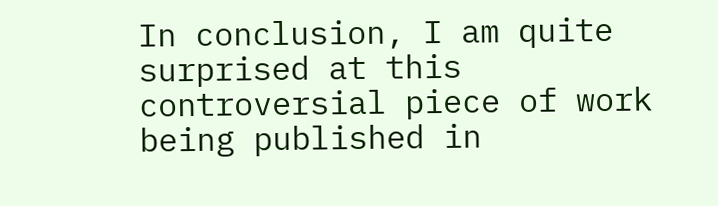In conclusion, I am quite surprised at this controversial piece of work being published in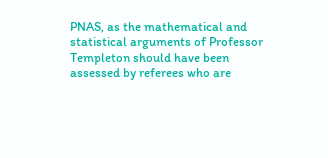PNAS, as the mathematical and statistical arguments of Professor Templeton should have been assessed by referees who are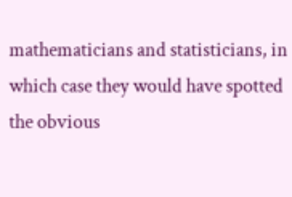mathematicians and statisticians, in which case they would have spotted the obvious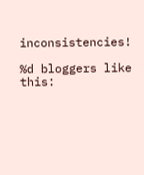inconsistencies!

%d bloggers like this: